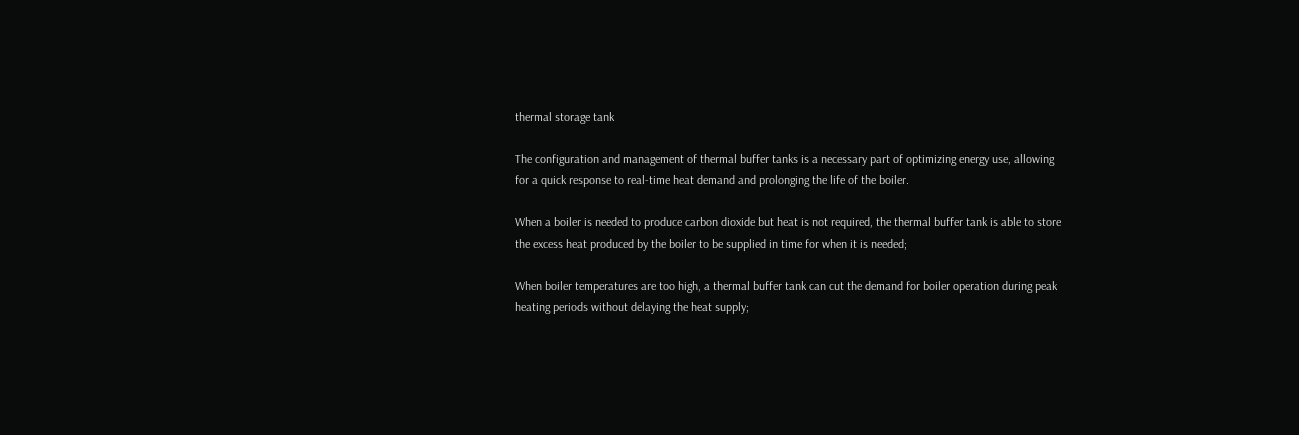thermal storage tank

The configuration and management of thermal buffer tanks is a necessary part of optimizing energy use, allowing for a quick response to real-time heat demand and prolonging the life of the boiler.

When a boiler is needed to produce carbon dioxide but heat is not required, the thermal buffer tank is able to store the excess heat produced by the boiler to be supplied in time for when it is needed;

When boiler temperatures are too high, a thermal buffer tank can cut the demand for boiler operation during peak heating periods without delaying the heat supply;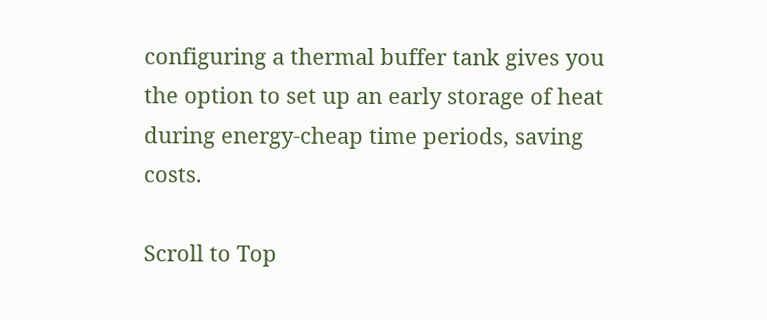configuring a thermal buffer tank gives you the option to set up an early storage of heat during energy-cheap time periods, saving costs.

Scroll to Top